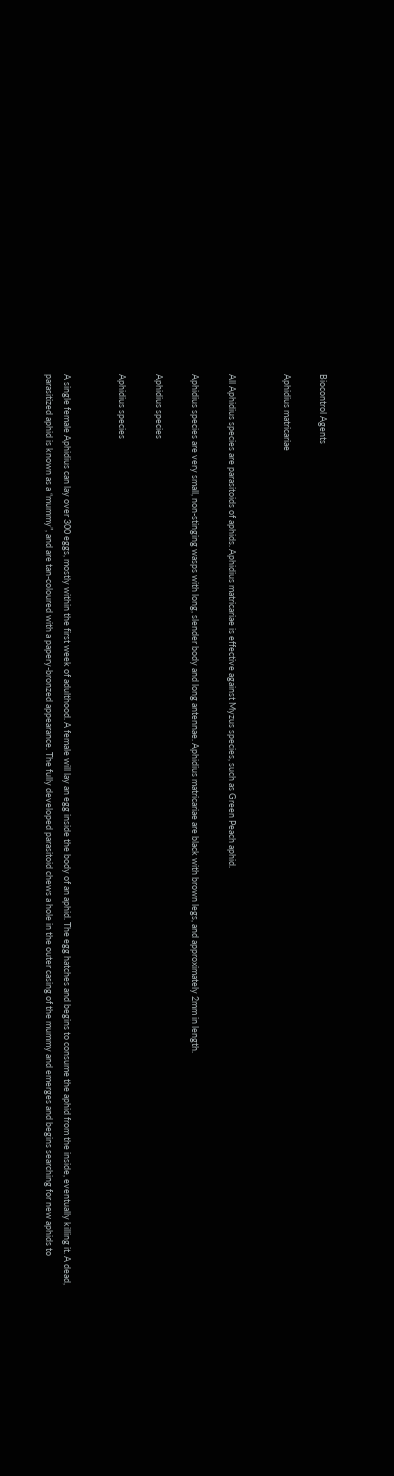Biocontrol Agents

Aphidius matricariae


All Aphidius species are parasitoids of aphids. Aphidius matricariae is effective against Myzus species, such as Green Peach aphid.

Aphidius species are very small, non-stinging wasps with long, slender body and long antennae. Aphidius matricariae are black with brown legs, and approximately 2mm in length.

Aphidius species

Aphidius species


A single female Aphidius can lay over 300 eggs, mostly within the first week of adulthood. A female will lay an egg inside the body of an aphid. The egg hatches and begins to consume the aphid from the inside, eventually killing it. A dead, parasitized aphid is known as a “mummy”, and are tan-coloured with a papery-bronzed appearance. The fully developed parasitoid chews a hole in the outer casing of the mummy and emerges and begins searching for new aphids to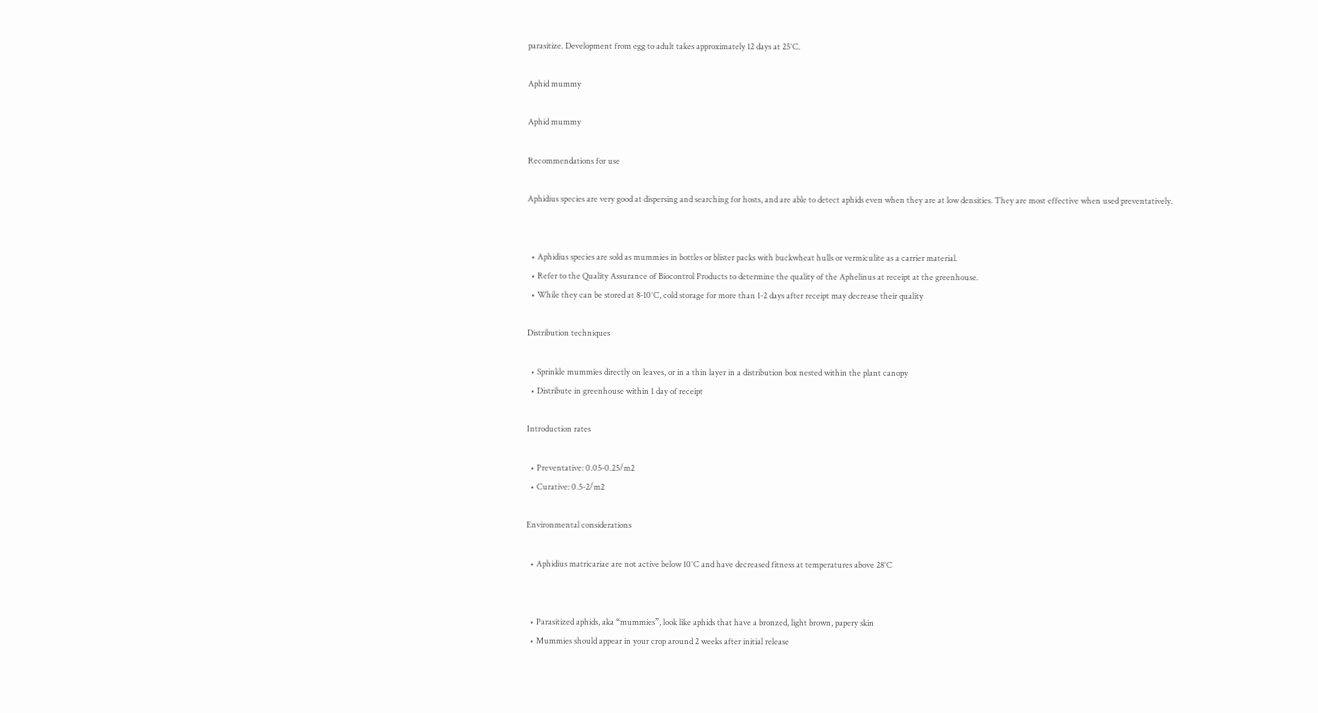parasitize. Development from egg to adult takes approximately 12 days at 25°C.

Aphid mummy

Aphid mummy

Recommendations for use

Aphidius species are very good at dispersing and searching for hosts, and are able to detect aphids even when they are at low densities. They are most effective when used preventatively.


  • Aphidius species are sold as mummies in bottles or blister packs with buckwheat hulls or vermiculite as a carrier material.
  • Refer to the Quality Assurance of Biocontrol Products to determine the quality of the Aphelinus at receipt at the greenhouse.
  • While they can be stored at 8-10°C, cold storage for more than 1-2 days after receipt may decrease their quality

Distribution techniques

  • Sprinkle mummies directly on leaves, or in a thin layer in a distribution box nested within the plant canopy
  • Distribute in greenhouse within 1 day of receipt

Introduction rates

  • Preventative: 0.05-0.25/m2
  • Curative: 0.5-2/m2

Environmental considerations

  • Aphidius matricariae are not active below 10°C and have decreased fitness at temperatures above 28°C


  • Parasitized aphids, aka “mummies”, look like aphids that have a bronzed, light brown, papery skin
  • Mummies should appear in your crop around 2 weeks after initial release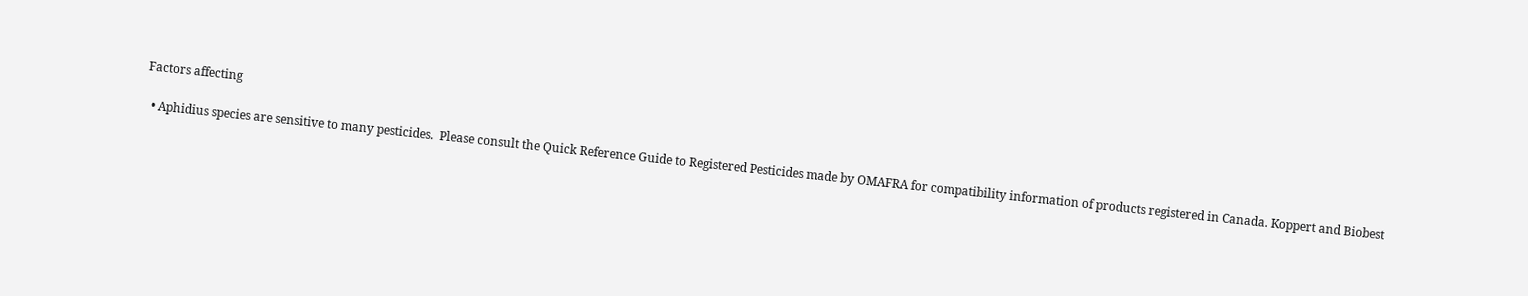Factors affecting

  • Aphidius species are sensitive to many pesticides.  Please consult the Quick Reference Guide to Registered Pesticides made by OMAFRA for compatibility information of products registered in Canada. Koppert and Biobest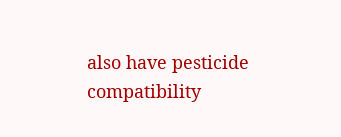also have pesticide compatibility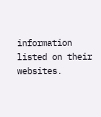information listed on their websites.